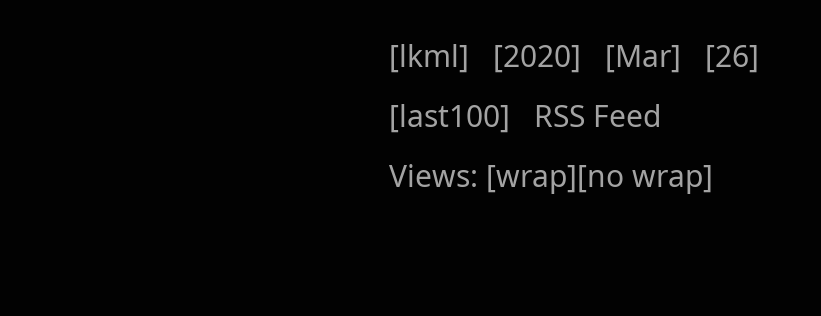[lkml]   [2020]   [Mar]   [26]   [last100]   RSS Feed
Views: [wrap][no wrap]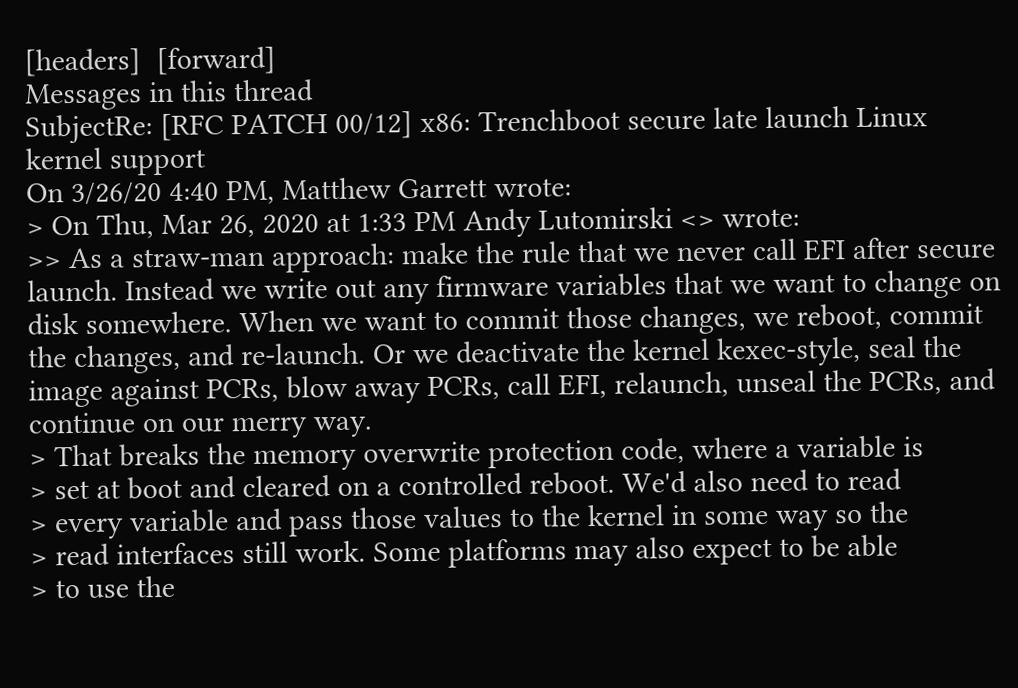[headers]  [forward]
Messages in this thread
SubjectRe: [RFC PATCH 00/12] x86: Trenchboot secure late launch Linux kernel support
On 3/26/20 4:40 PM, Matthew Garrett wrote:
> On Thu, Mar 26, 2020 at 1:33 PM Andy Lutomirski <> wrote:
>> As a straw-man approach: make the rule that we never call EFI after secure launch. Instead we write out any firmware variables that we want to change on disk somewhere. When we want to commit those changes, we reboot, commit the changes, and re-launch. Or we deactivate the kernel kexec-style, seal the image against PCRs, blow away PCRs, call EFI, relaunch, unseal the PCRs, and continue on our merry way.
> That breaks the memory overwrite protection code, where a variable is
> set at boot and cleared on a controlled reboot. We'd also need to read
> every variable and pass those values to the kernel in some way so the
> read interfaces still work. Some platforms may also expect to be able
> to use the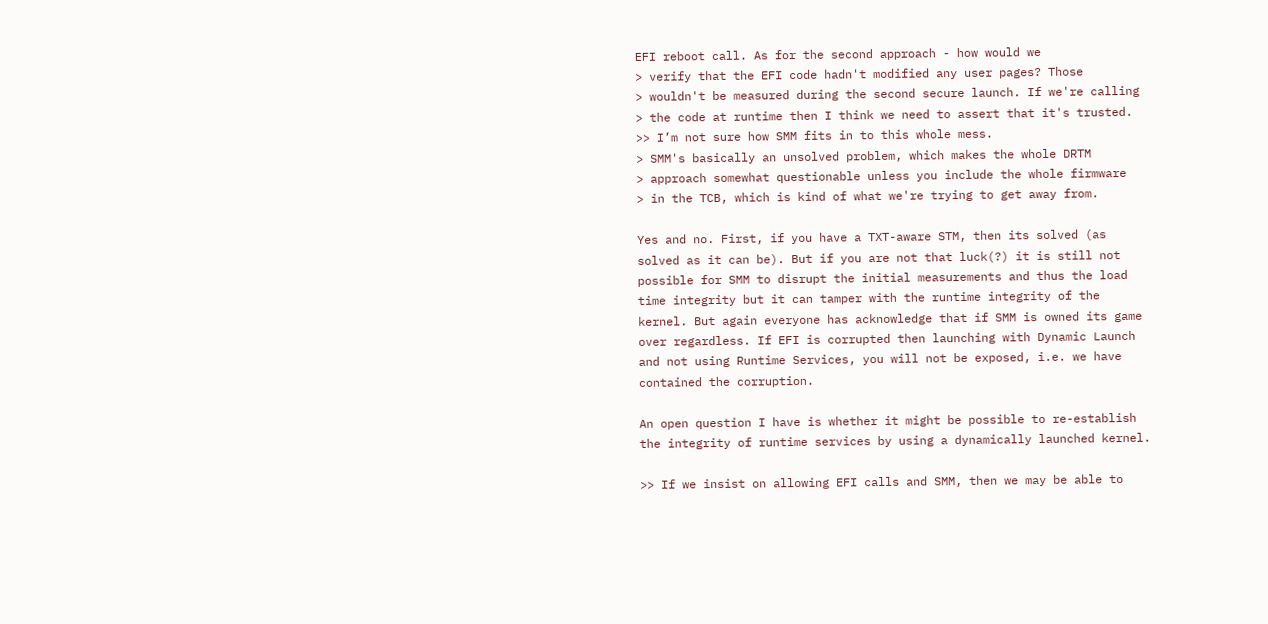EFI reboot call. As for the second approach - how would we
> verify that the EFI code hadn't modified any user pages? Those
> wouldn't be measured during the second secure launch. If we're calling
> the code at runtime then I think we need to assert that it's trusted.
>> I’m not sure how SMM fits in to this whole mess.
> SMM's basically an unsolved problem, which makes the whole DRTM
> approach somewhat questionable unless you include the whole firmware
> in the TCB, which is kind of what we're trying to get away from.

Yes and no. First, if you have a TXT-aware STM, then its solved (as
solved as it can be). But if you are not that luck(?) it is still not
possible for SMM to disrupt the initial measurements and thus the load
time integrity but it can tamper with the runtime integrity of the
kernel. But again everyone has acknowledge that if SMM is owned its game
over regardless. If EFI is corrupted then launching with Dynamic Launch
and not using Runtime Services, you will not be exposed, i.e. we have
contained the corruption.

An open question I have is whether it might be possible to re-establish
the integrity of runtime services by using a dynamically launched kernel.

>> If we insist on allowing EFI calls and SMM, then we may be able to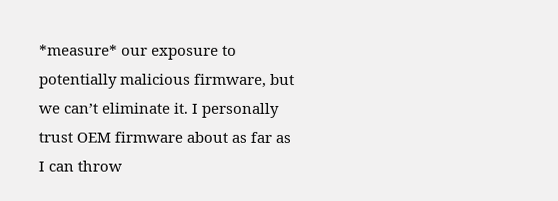*measure* our exposure to potentially malicious firmware, but we can’t eliminate it. I personally trust OEM firmware about as far as I can throw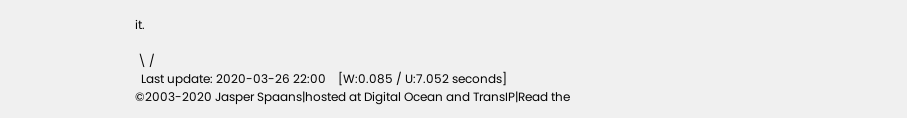it.

 \ /
  Last update: 2020-03-26 22:00    [W:0.085 / U:7.052 seconds]
©2003-2020 Jasper Spaans|hosted at Digital Ocean and TransIP|Read the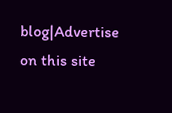blog|Advertise on this site